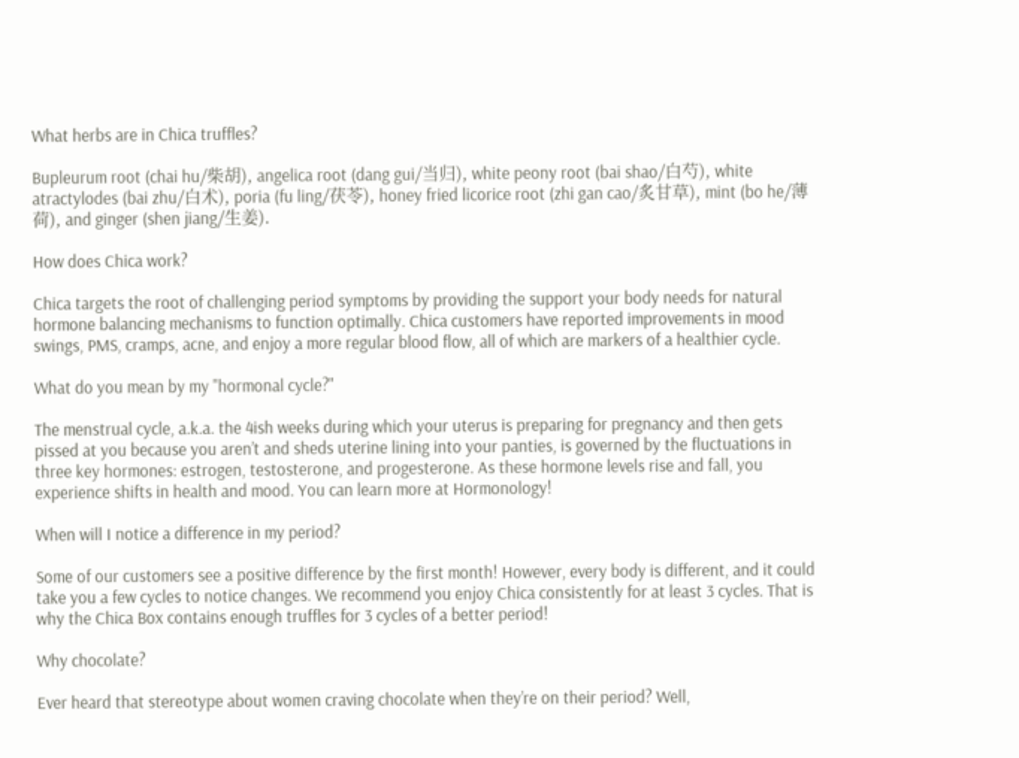What herbs are in Chica truffles?

Bupleurum root (chai hu/柴胡), angelica root (dang gui/当归), white peony root (bai shao/白芍), white atractylodes (bai zhu/白术), poria (fu ling/茯苓), honey fried licorice root (zhi gan cao/炙甘草), mint (bo he/薄荷), and ginger (shen jiang/生姜).

How does Chica work?

Chica targets the root of challenging period symptoms by providing the support your body needs for natural hormone balancing mechanisms to function optimally. Chica customers have reported improvements in mood swings, PMS, cramps, acne, and enjoy a more regular blood flow, all of which are markers of a healthier cycle.

What do you mean by my "hormonal cycle?"

The menstrual cycle, a.k.a. the 4ish weeks during which your uterus is preparing for pregnancy and then gets pissed at you because you aren’t and sheds uterine lining into your panties, is governed by the fluctuations in three key hormones: estrogen, testosterone, and progesterone. As these hormone levels rise and fall, you experience shifts in health and mood. You can learn more at Hormonology!

When will I notice a difference in my period?

Some of our customers see a positive difference by the first month! However, every body is different, and it could take you a few cycles to notice changes. We recommend you enjoy Chica consistently for at least 3 cycles. That is why the Chica Box contains enough truffles for 3 cycles of a better period!

Why chocolate?

Ever heard that stereotype about women craving chocolate when they’re on their period? Well,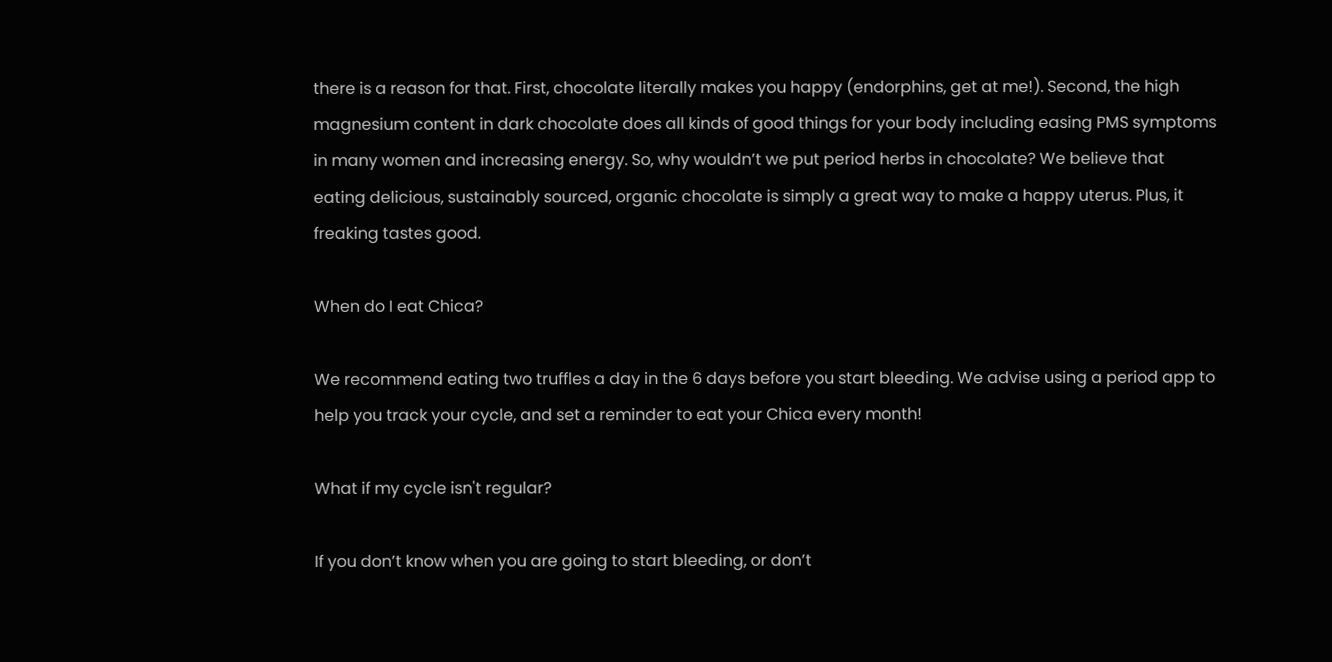there is a reason for that. First, chocolate literally makes you happy (endorphins, get at me!). Second, the high magnesium content in dark chocolate does all kinds of good things for your body including easing PMS symptoms in many women and increasing energy. So, why wouldn’t we put period herbs in chocolate? We believe that eating delicious, sustainably sourced, organic chocolate is simply a great way to make a happy uterus. Plus, it freaking tastes good.

When do I eat Chica?

We recommend eating two truffles a day in the 6 days before you start bleeding. We advise using a period app to help you track your cycle, and set a reminder to eat your Chica every month!

What if my cycle isn't regular?

If you don’t know when you are going to start bleeding, or don’t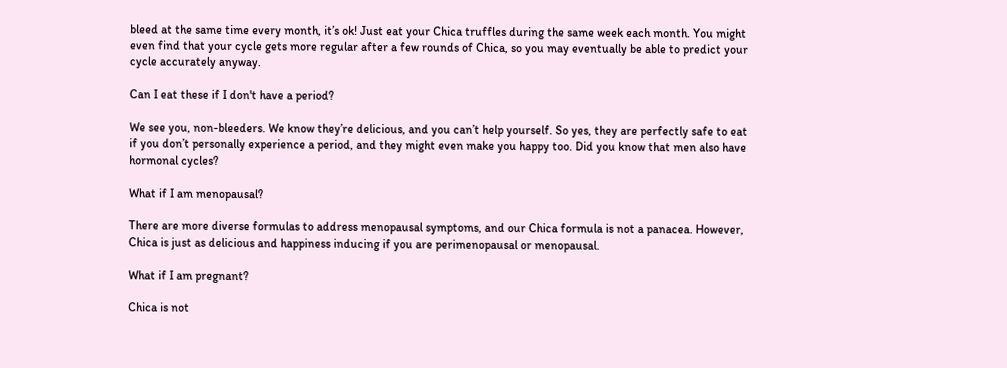bleed at the same time every month, it’s ok! Just eat your Chica truffles during the same week each month. You might even find that your cycle gets more regular after a few rounds of Chica, so you may eventually be able to predict your cycle accurately anyway.

Can I eat these if I don't have a period?

We see you, non-bleeders. We know they’re delicious, and you can’t help yourself. So yes, they are perfectly safe to eat if you don’t personally experience a period, and they might even make you happy too. Did you know that men also have hormonal cycles?

What if I am menopausal?

There are more diverse formulas to address menopausal symptoms, and our Chica formula is not a panacea. However, Chica is just as delicious and happiness inducing if you are perimenopausal or menopausal.

What if I am pregnant?

Chica is not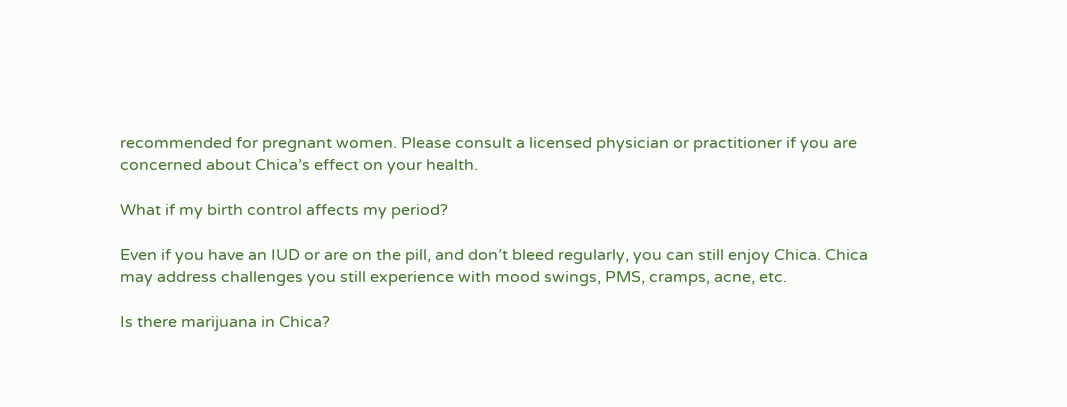recommended for pregnant women. Please consult a licensed physician or practitioner if you are concerned about Chica’s effect on your health.

What if my birth control affects my period?

Even if you have an IUD or are on the pill, and don’t bleed regularly, you can still enjoy Chica. Chica may address challenges you still experience with mood swings, PMS, cramps, acne, etc.

Is there marijuana in Chica?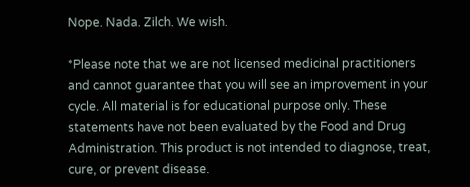Nope. Nada. Zilch. We wish.

*Please note that we are not licensed medicinal practitioners and cannot guarantee that you will see an improvement in your cycle. All material is for educational purpose only. These statements have not been evaluated by the Food and Drug Administration. This product is not intended to diagnose, treat, cure, or prevent disease.